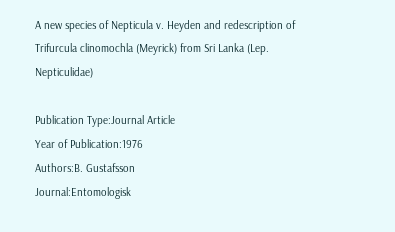A new species of Nepticula v. Heyden and redescription of Trifurcula clinomochla (Meyrick) from Sri Lanka (Lep. Nepticulidae)

Publication Type:Journal Article
Year of Publication:1976
Authors:B. Gustafsson
Journal:Entomologisk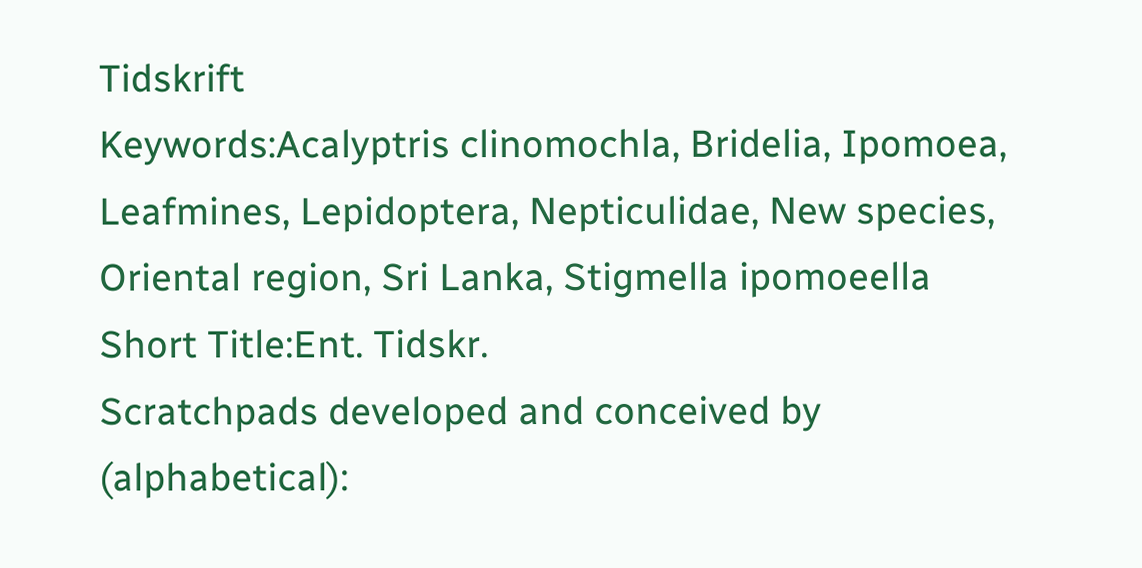Tidskrift
Keywords:Acalyptris clinomochla, Bridelia, Ipomoea, Leafmines, Lepidoptera, Nepticulidae, New species, Oriental region, Sri Lanka, Stigmella ipomoeella
Short Title:Ent. Tidskr.
Scratchpads developed and conceived by (alphabetical):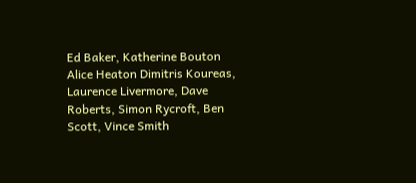Ed Baker, Katherine Bouton Alice Heaton Dimitris Koureas, Laurence Livermore, Dave Roberts, Simon Rycroft, Ben Scott, Vince Smith